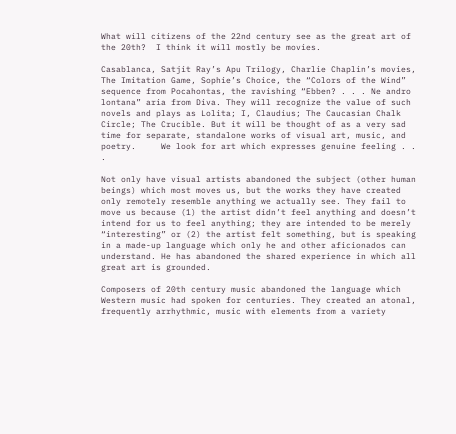What will citizens of the 22nd century see as the great art of the 20th?  I think it will mostly be movies.

Casablanca, Satjit Ray’s Apu Trilogy, Charlie Chaplin’s movies, The Imitation Game, Sophie’s Choice, the “Colors of the Wind” sequence from Pocahontas, the ravishing “Ebben? . . . Ne andro lontana” aria from Diva. They will recognize the value of such novels and plays as Lolita; I, Claudius; The Caucasian Chalk Circle; The Crucible. But it will be thought of as a very sad time for separate, standalone works of visual art, music, and poetry.     We look for art which expresses genuine feeling . . .

Not only have visual artists abandoned the subject (other human beings) which most moves us, but the works they have created only remotely resemble anything we actually see. They fail to move us because (1) the artist didn’t feel anything and doesn’t intend for us to feel anything; they are intended to be merely “interesting” or (2) the artist felt something, but is speaking in a made-up language which only he and other aficionados can understand. He has abandoned the shared experience in which all great art is grounded.

Composers of 20th century music abandoned the language which Western music had spoken for centuries. They created an atonal, frequently arrhythmic, music with elements from a variety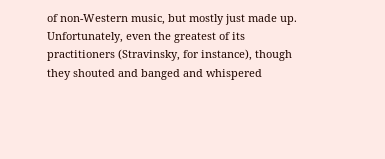of non-Western music, but mostly just made up. Unfortunately, even the greatest of its practitioners (Stravinsky, for instance), though they shouted and banged and whispered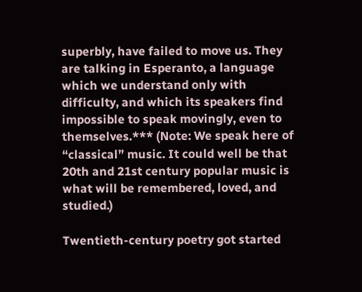superbly, have failed to move us. They are talking in Esperanto, a language which we understand only with difficulty, and which its speakers find impossible to speak movingly, even to themselves.*** (Note: We speak here of “classical” music. It could well be that 20th and 21st century popular music is what will be remembered, loved, and studied.)

Twentieth-century poetry got started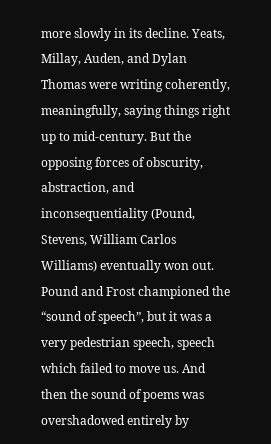more slowly in its decline. Yeats, Millay, Auden, and Dylan Thomas were writing coherently, meaningfully, saying things right up to mid-century. But the opposing forces of obscurity, abstraction, and inconsequentiality (Pound, Stevens, William Carlos Williams) eventually won out. Pound and Frost championed the “sound of speech”, but it was a very pedestrian speech, speech which failed to move us. And then the sound of poems was overshadowed entirely by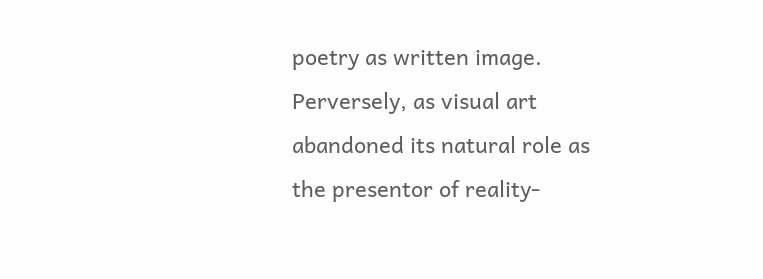poetry as written image. Perversely, as visual art abandoned its natural role as the presentor of reality-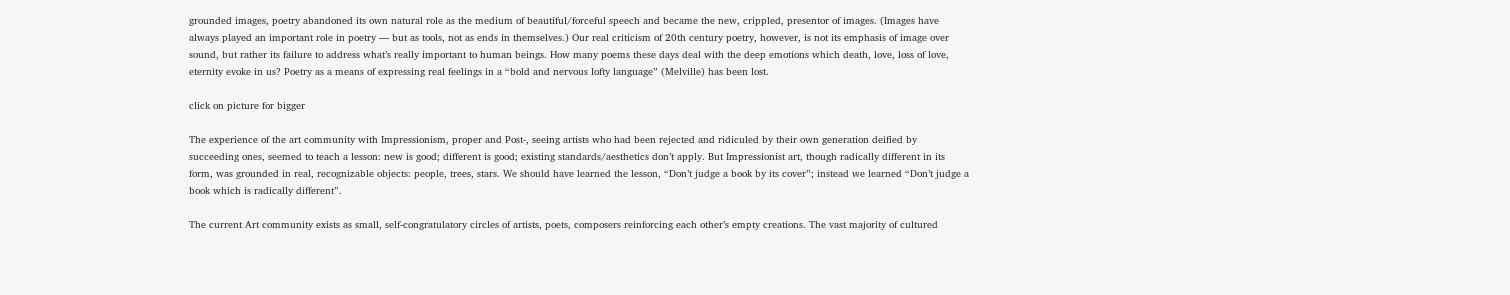grounded images, poetry abandoned its own natural role as the medium of beautiful/forceful speech and became the new, crippled, presentor of images. (Images have always played an important role in poetry — but as tools, not as ends in themselves.) Our real criticism of 20th century poetry, however, is not its emphasis of image over sound, but rather its failure to address what’s really important to human beings. How many poems these days deal with the deep emotions which death, love, loss of love, eternity evoke in us? Poetry as a means of expressing real feelings in a “bold and nervous lofty language” (Melville) has been lost.

click on picture for bigger

The experience of the art community with Impressionism, proper and Post-, seeing artists who had been rejected and ridiculed by their own generation deified by succeeding ones, seemed to teach a lesson: new is good; different is good; existing standards/aesthetics don’t apply. But Impressionist art, though radically different in its form, was grounded in real, recognizable objects: people, trees, stars. We should have learned the lesson, “Don’t judge a book by its cover”; instead we learned “Don’t judge a book which is radically different”.

The current Art community exists as small, self-congratulatory circles of artists, poets, composers reinforcing each other’s empty creations. The vast majority of cultured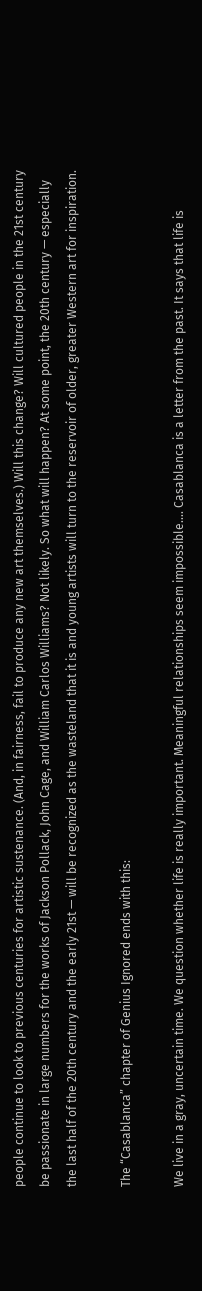people continue to look to previous centuries for artistic sustenance. (And, in fairness, fail to produce any new art themselves.) Will this change? Will cultured people in the 21st century be passionate in large numbers for the works of Jackson Pollack, John Cage, and William Carlos Williams? Not likely. So what will happen? At some point, the 20th century — especially the last half of the 20th century and the early 21st — will be recognized as the wasteland that it is and young artists will turn to the reservoir of older, greater Western art for inspiration.

The “Casablanca” chapter of Genius Ignored ends with this:

We live in a gray, uncertain time. We question whether life is really important. Meaningful relationships seem impossible…. Casablanca is a letter from the past. It says that life is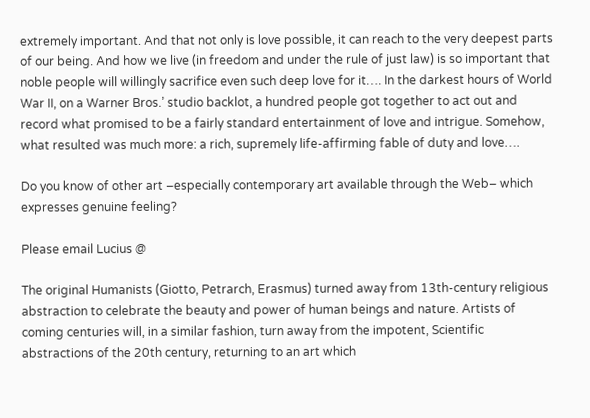extremely important. And that not only is love possible, it can reach to the very deepest parts of our being. And how we live (in freedom and under the rule of just law) is so important that noble people will willingly sacrifice even such deep love for it…. In the darkest hours of World War II, on a Warner Bros.’ studio backlot, a hundred people got together to act out and record what promised to be a fairly standard entertainment of love and intrigue. Somehow, what resulted was much more: a rich, supremely life-affirming fable of duty and love….

Do you know of other art –especially contemporary art available through the Web– which expresses genuine feeling?

Please email Lucius @

The original Humanists (Giotto, Petrarch, Erasmus) turned away from 13th-century religious abstraction to celebrate the beauty and power of human beings and nature. Artists of coming centuries will, in a similar fashion, turn away from the impotent, Scientific abstractions of the 20th century, returning to an art which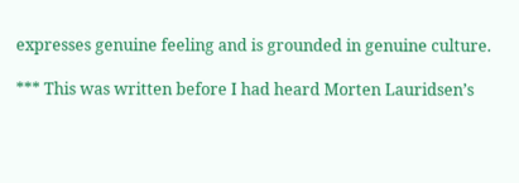expresses genuine feeling and is grounded in genuine culture.

*** This was written before I had heard Morten Lauridsen’s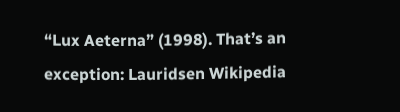“Lux Aeterna” (1998). That’s an exception: Lauridsen Wikipedia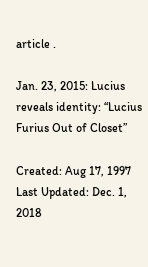article .

Jan. 23, 2015: Lucius reveals identity: “Lucius Furius Out of Closet”

Created: Aug 17, 1997
Last Updated: Dec. 1, 2018